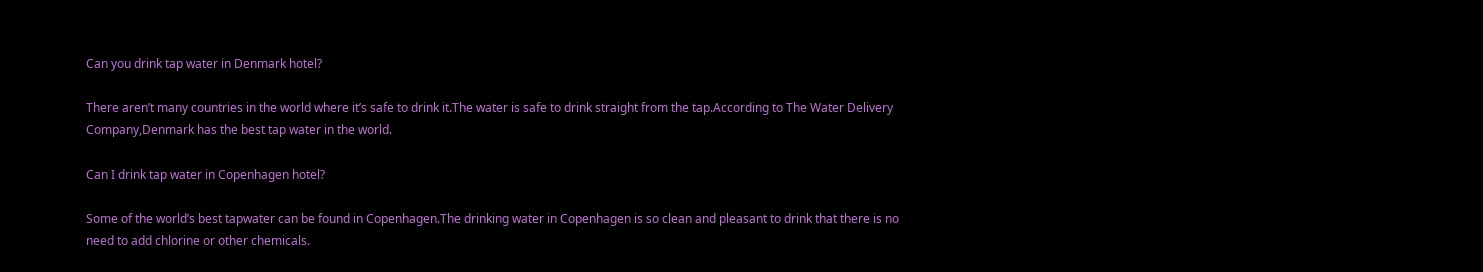Can you drink tap water in Denmark hotel?

There aren’t many countries in the world where it’s safe to drink it.The water is safe to drink straight from the tap.According to The Water Delivery Company,Denmark has the best tap water in the world.

Can I drink tap water in Copenhagen hotel?

Some of the world’s best tapwater can be found in Copenhagen.The drinking water in Copenhagen is so clean and pleasant to drink that there is no need to add chlorine or other chemicals.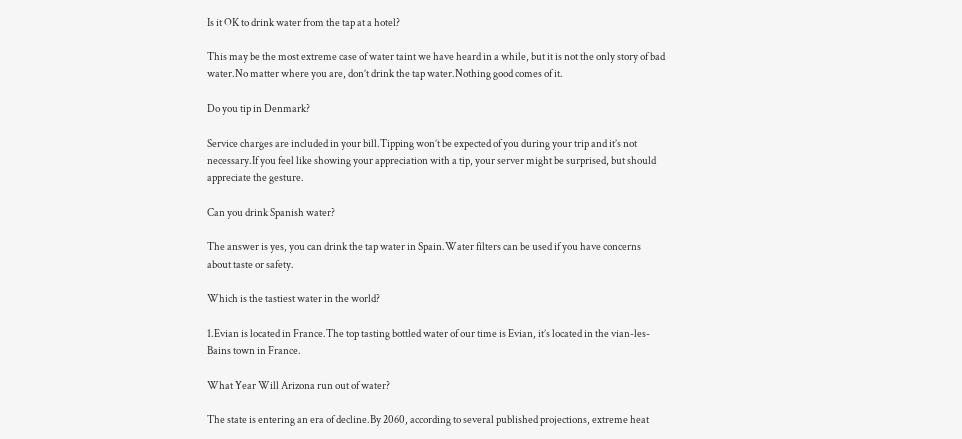Is it OK to drink water from the tap at a hotel?

This may be the most extreme case of water taint we have heard in a while, but it is not the only story of bad water.No matter where you are, don’t drink the tap water.Nothing good comes of it.

Do you tip in Denmark?

Service charges are included in your bill.Tipping won’t be expected of you during your trip and it’s not necessary.If you feel like showing your appreciation with a tip, your server might be surprised, but should appreciate the gesture.

Can you drink Spanish water?

The answer is yes, you can drink the tap water in Spain.Water filters can be used if you have concerns about taste or safety.

Which is the tastiest water in the world?

1.Evian is located in France.The top tasting bottled water of our time is Evian, it’s located in the vian-les-Bains town in France.

What Year Will Arizona run out of water?

The state is entering an era of decline.By 2060, according to several published projections, extreme heat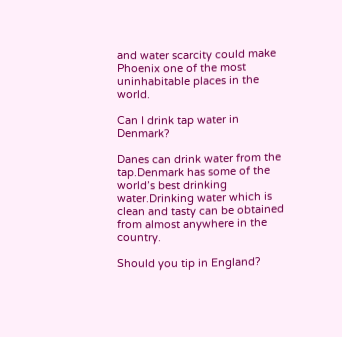and water scarcity could make Phoenix one of the most uninhabitable places in the world.

Can I drink tap water in Denmark?

Danes can drink water from the tap.Denmark has some of the world’s best drinking water.Drinking water which is clean and tasty can be obtained from almost anywhere in the country.

Should you tip in England?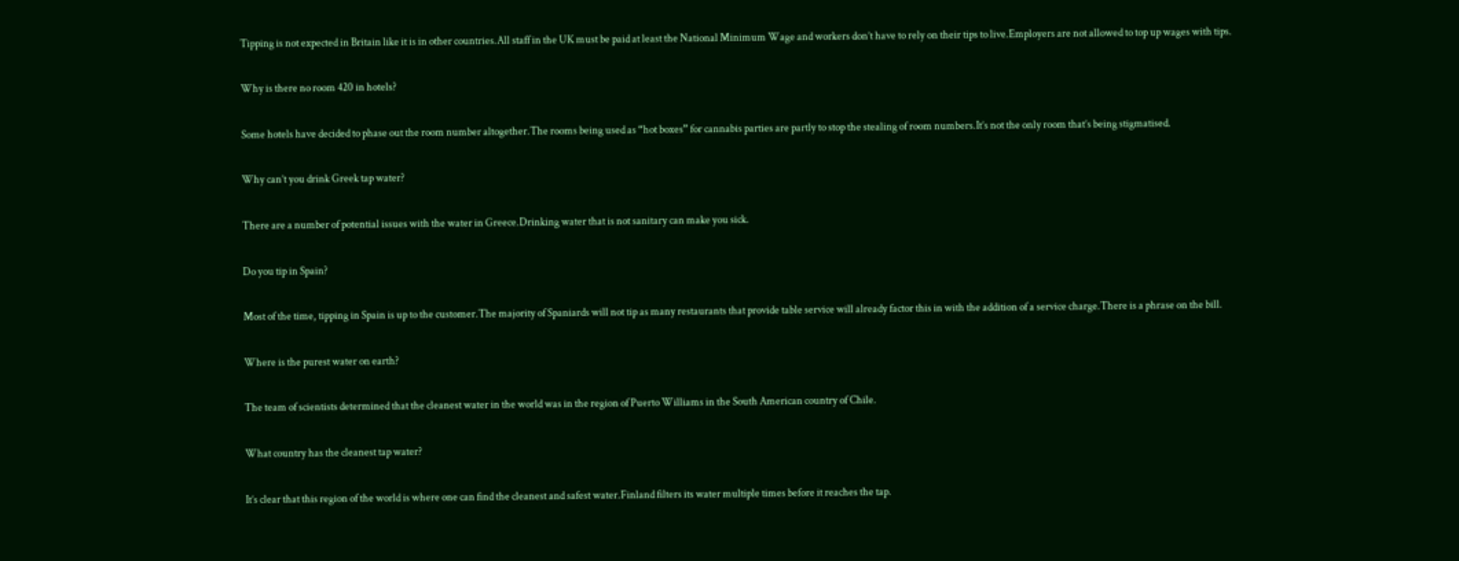Tipping is not expected in Britain like it is in other countries.All staff in the UK must be paid at least the National Minimum Wage and workers don’t have to rely on their tips to live.Employers are not allowed to top up wages with tips.

Why is there no room 420 in hotels?

Some hotels have decided to phase out the room number altogether.The rooms being used as “hot boxes” for cannabis parties are partly to stop the stealing of room numbers.It’s not the only room that’s being stigmatised.

Why can’t you drink Greek tap water?

There are a number of potential issues with the water in Greece.Drinking water that is not sanitary can make you sick.

Do you tip in Spain?

Most of the time, tipping in Spain is up to the customer.The majority of Spaniards will not tip as many restaurants that provide table service will already factor this in with the addition of a service charge.There is a phrase on the bill.

Where is the purest water on earth?

The team of scientists determined that the cleanest water in the world was in the region of Puerto Williams in the South American country of Chile.

What country has the cleanest tap water?

It’s clear that this region of the world is where one can find the cleanest and safest water.Finland filters its water multiple times before it reaches the tap.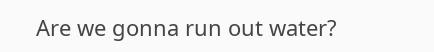Are we gonna run out water?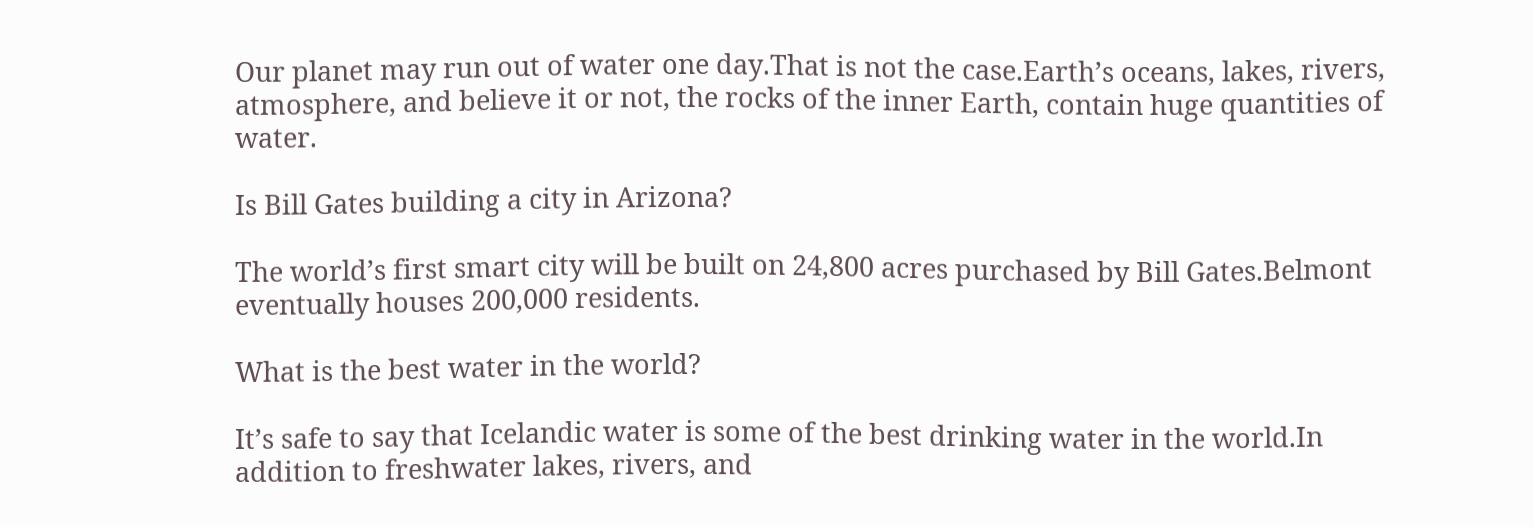Our planet may run out of water one day.That is not the case.Earth’s oceans, lakes, rivers, atmosphere, and believe it or not, the rocks of the inner Earth, contain huge quantities of water.

Is Bill Gates building a city in Arizona?

The world’s first smart city will be built on 24,800 acres purchased by Bill Gates.Belmont eventually houses 200,000 residents.

What is the best water in the world?

It’s safe to say that Icelandic water is some of the best drinking water in the world.In addition to freshwater lakes, rivers, and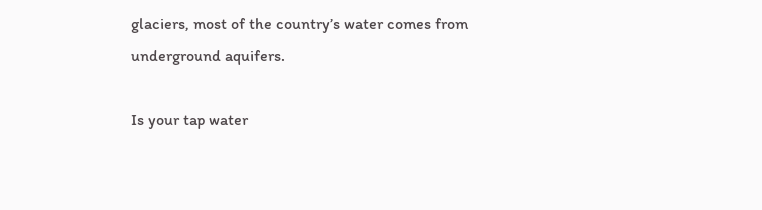glaciers, most of the country’s water comes from underground aquifers.

Is your tap water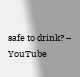safe to drink? – YouTube